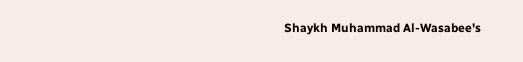Shaykh Muhammad Al-Wasabee's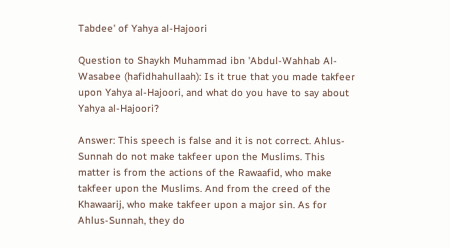Tabdee' of Yahya al-Hajoori

Question to Shaykh Muhammad ibn 'Abdul-Wahhab Al-Wasabee (hafidhahullaah): Is it true that you made takfeer upon Yahya al-Hajoori, and what do you have to say about Yahya al-Hajoori?

Answer: This speech is false and it is not correct. Ahlus-Sunnah do not make takfeer upon the Muslims. This matter is from the actions of the Rawaafid, who make takfeer upon the Muslims. And from the creed of the Khawaarij, who make takfeer upon a major sin. As for Ahlus-Sunnah, they do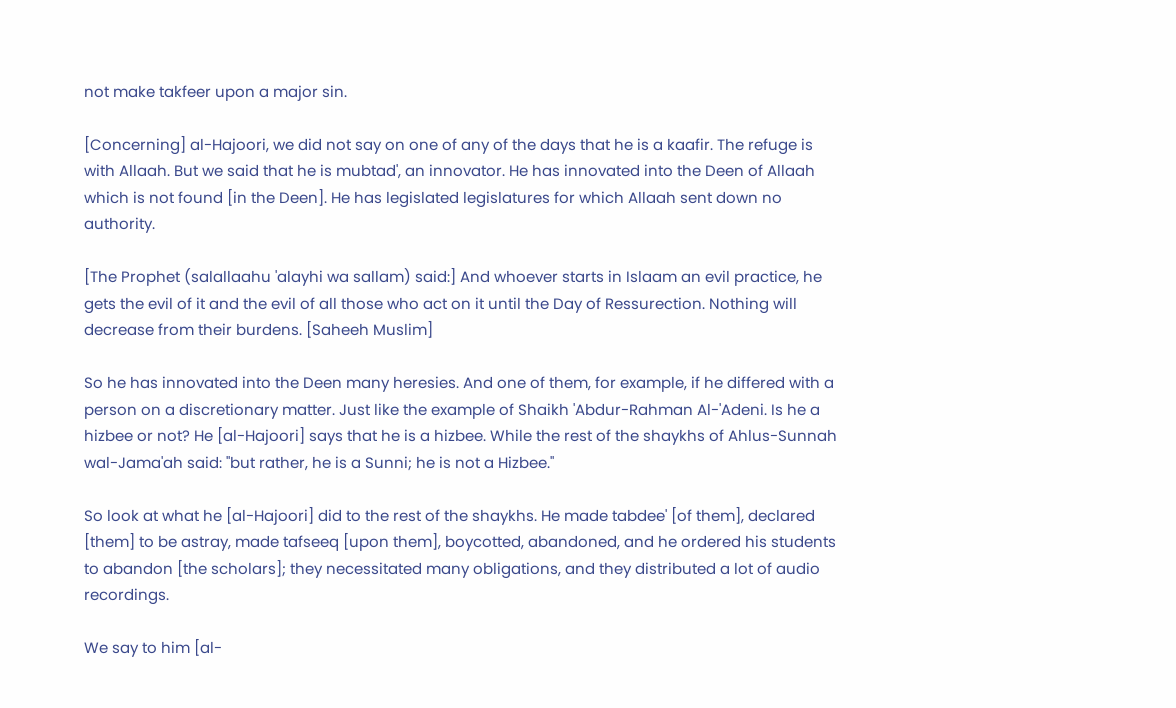not make takfeer upon a major sin.

[Concerning] al-Hajoori, we did not say on one of any of the days that he is a kaafir. The refuge is with Allaah. But we said that he is mubtad', an innovator. He has innovated into the Deen of Allaah which is not found [in the Deen]. He has legislated legislatures for which Allaah sent down no authority.

[The Prophet (salallaahu 'alayhi wa sallam) said:] And whoever starts in Islaam an evil practice, he gets the evil of it and the evil of all those who act on it until the Day of Ressurection. Nothing will decrease from their burdens. [Saheeh Muslim]

So he has innovated into the Deen many heresies. And one of them, for example, if he differed with a person on a discretionary matter. Just like the example of Shaikh 'Abdur-Rahman Al-'Adeni. Is he a hizbee or not? He [al-Hajoori] says that he is a hizbee. While the rest of the shaykhs of Ahlus-Sunnah wal-Jama'ah said: "but rather, he is a Sunni; he is not a Hizbee."

So look at what he [al-Hajoori] did to the rest of the shaykhs. He made tabdee' [of them], declared [them] to be astray, made tafseeq [upon them], boycotted, abandoned, and he ordered his students to abandon [the scholars]; they necessitated many obligations, and they distributed a lot of audio recordings.

We say to him [al-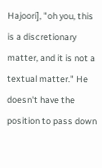Hajoori], "oh you, this is a discretionary matter, and it is not a textual matter." He doesn't have the position to pass down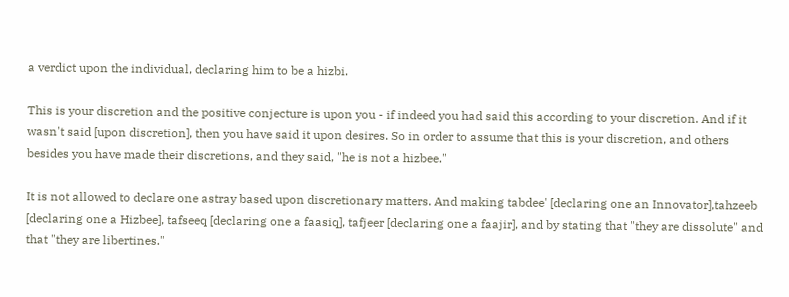a verdict upon the individual, declaring him to be a hizbi.

This is your discretion and the positive conjecture is upon you - if indeed you had said this according to your discretion. And if it wasn't said [upon discretion], then you have said it upon desires. So in order to assume that this is your discretion, and others besides you have made their discretions, and they said, "he is not a hizbee."

It is not allowed to declare one astray based upon discretionary matters. And making tabdee' [declaring one an Innovator],tahzeeb [declaring one a Hizbee], tafseeq [declaring one a faasiq], tafjeer [declaring one a faajir], and by stating that "they are dissolute" and that "they are libertines."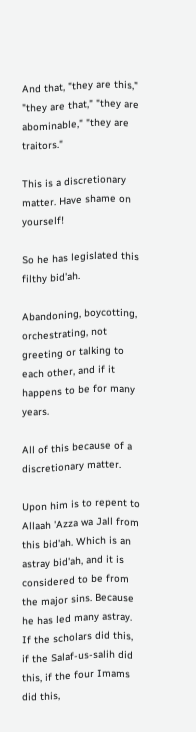And that, "they are this," "they are that," "they are abominable," "they are traitors."

This is a discretionary matter. Have shame on yourself!

So he has legislated this filthy bid'ah.

Abandoning, boycotting, orchestrating, not greeting or talking to each other, and if it happens to be for many years.

All of this because of a discretionary matter.

Upon him is to repent to Allaah 'Azza wa Jall from this bid'ah. Which is an astray bid'ah, and it is considered to be from the major sins. Because he has led many astray. If the scholars did this, if the Salaf-us-salih did this, if the four Imams did this,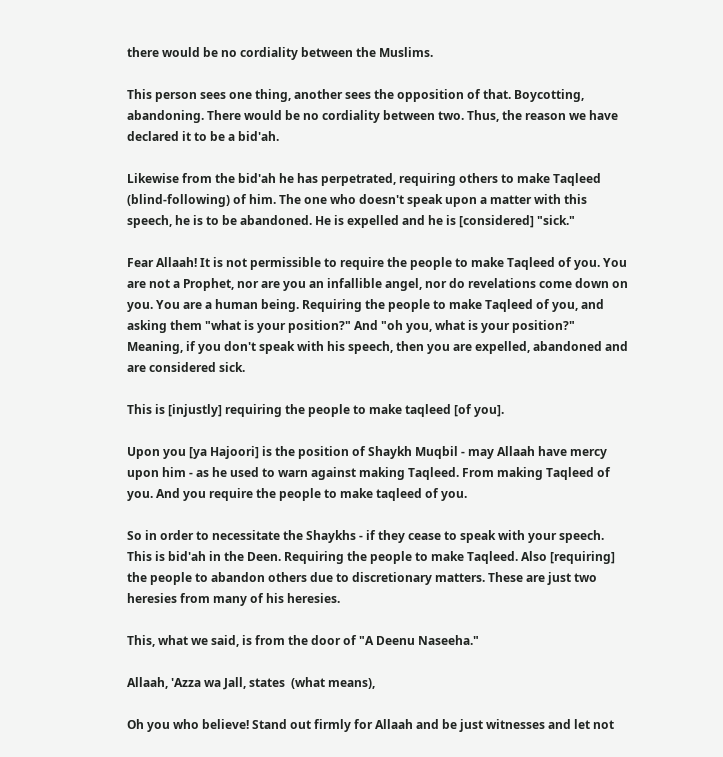there would be no cordiality between the Muslims.

This person sees one thing, another sees the opposition of that. Boycotting, abandoning. There would be no cordiality between two. Thus, the reason we have declared it to be a bid'ah.

Likewise from the bid'ah he has perpetrated, requiring others to make Taqleed (blind-following) of him. The one who doesn't speak upon a matter with this speech, he is to be abandoned. He is expelled and he is [considered] "sick."

Fear Allaah! It is not permissible to require the people to make Taqleed of you. You are not a Prophet, nor are you an infallible angel, nor do revelations come down on you. You are a human being. Requiring the people to make Taqleed of you, and asking them "what is your position?" And "oh you, what is your position?" Meaning, if you don't speak with his speech, then you are expelled, abandoned and are considered sick.

This is [injustly] requiring the people to make taqleed [of you].

Upon you [ya Hajoori] is the position of Shaykh Muqbil - may Allaah have mercy upon him - as he used to warn against making Taqleed. From making Taqleed of you. And you require the people to make taqleed of you.

So in order to necessitate the Shaykhs - if they cease to speak with your speech. This is bid'ah in the Deen. Requiring the people to make Taqleed. Also [requiring] the people to abandon others due to discretionary matters. These are just two heresies from many of his heresies.

This, what we said, is from the door of "A Deenu Naseeha."

Allaah, 'Azza wa Jall, states  (what means),

Oh you who believe! Stand out firmly for Allaah and be just witnesses and let not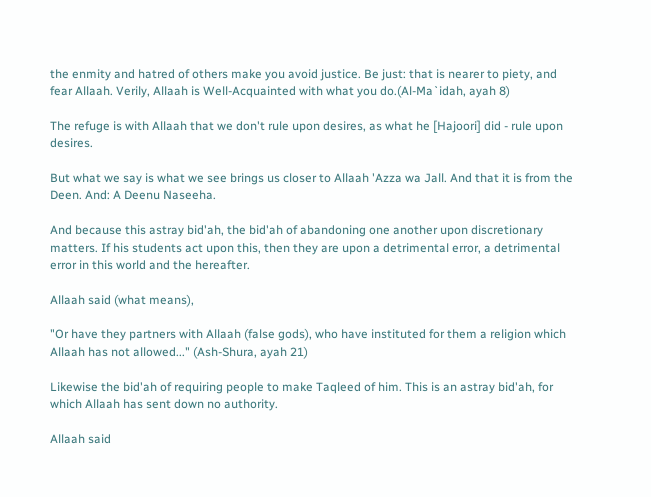the enmity and hatred of others make you avoid justice. Be just: that is nearer to piety, and fear Allaah. Verily, Allaah is Well-Acquainted with what you do.(Al-Ma`idah, ayah 8)

The refuge is with Allaah that we don't rule upon desires, as what he [Hajoori] did - rule upon desires.

But what we say is what we see brings us closer to Allaah 'Azza wa Jall. And that it is from the Deen. And: A Deenu Naseeha.

And because this astray bid'ah, the bid'ah of abandoning one another upon discretionary matters. If his students act upon this, then they are upon a detrimental error, a detrimental error in this world and the hereafter.

Allaah said (what means),

"Or have they partners with Allaah (false gods), who have instituted for them a religion which Allaah has not allowed..." (Ash-Shura, ayah 21)

Likewise the bid'ah of requiring people to make Taqleed of him. This is an astray bid'ah, for which Allaah has sent down no authority.

Allaah said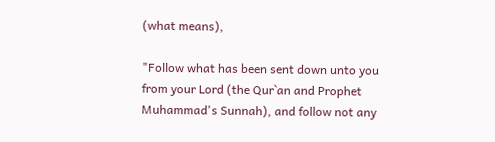(what means),

"Follow what has been sent down unto you from your Lord (the Qur`an and Prophet Muhammad's Sunnah), and follow not any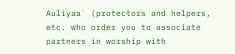Auliyaa` (protectors and helpers, etc. who order you to associate partners in worship with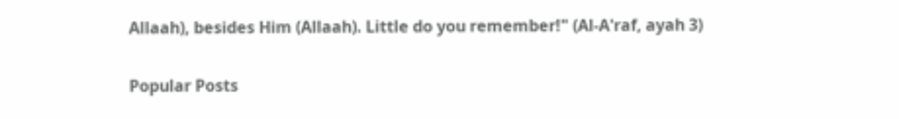Allaah), besides Him (Allaah). Little do you remember!" (Al-A'raf, ayah 3)

Popular Posts